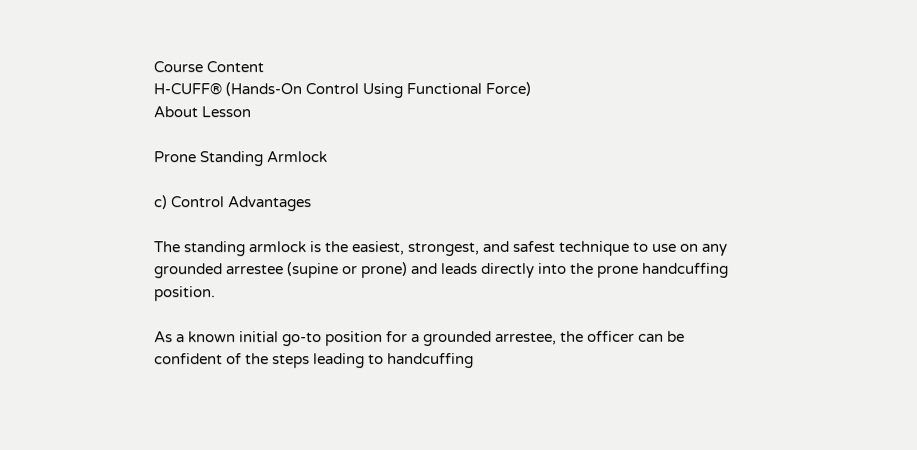Course Content
H-CUFF® (Hands-On Control Using Functional Force)
About Lesson

Prone Standing Armlock

c) Control Advantages

The standing armlock is the easiest, strongest, and safest technique to use on any grounded arrestee (supine or prone) and leads directly into the prone handcuffing position.

As a known initial go-to position for a grounded arrestee, the officer can be confident of the steps leading to handcuffing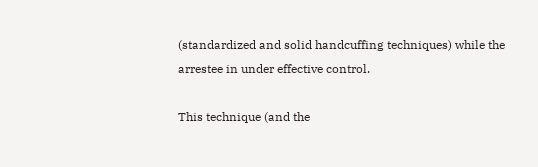(standardized and solid handcuffing techniques) while the arrestee in under effective control.

This technique (and the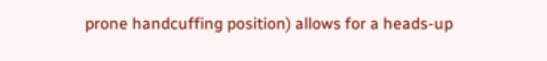prone handcuffing position) allows for a heads-up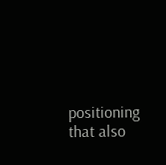positioning that also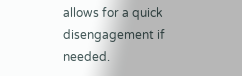allows for a quick disengagement if needed.